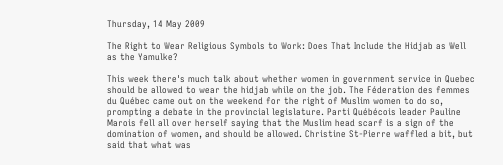Thursday, 14 May 2009

The Right to Wear Religious Symbols to Work: Does That Include the Hidjab as Well as the Yamulke?

This week there's much talk about whether women in government service in Quebec should be allowed to wear the hidjab while on the job. The Féderation des femmes du Québec came out on the weekend for the right of Muslim women to do so, prompting a debate in the provincial legislature. Parti Québécois leader Pauline Marois fell all over herself saying that the Muslim head scarf is a sign of the domination of women, and should be allowed. Christine St-Pierre waffled a bit, but said that what was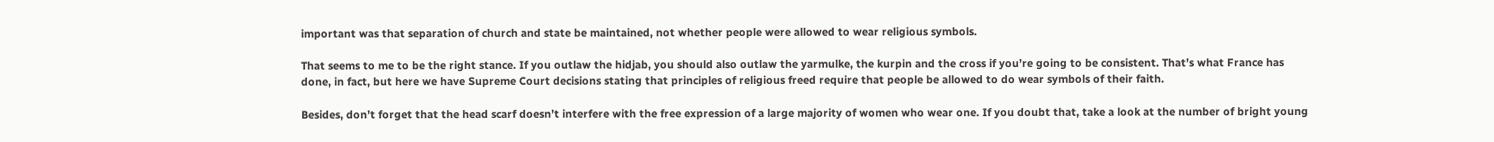important was that separation of church and state be maintained, not whether people were allowed to wear religious symbols.

That seems to me to be the right stance. If you outlaw the hidjab, you should also outlaw the yarmulke, the kurpin and the cross if you’re going to be consistent. That’s what France has done, in fact, but here we have Supreme Court decisions stating that principles of religious freed require that people be allowed to do wear symbols of their faith.

Besides, don’t forget that the head scarf doesn’t interfere with the free expression of a large majority of women who wear one. If you doubt that, take a look at the number of bright young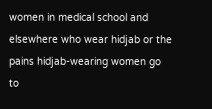women in medical school and elsewhere who wear hidjab or the pains hidjab-wearing women go to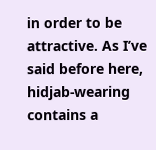in order to be attractive. As I’ve said before here, hidjab-wearing contains a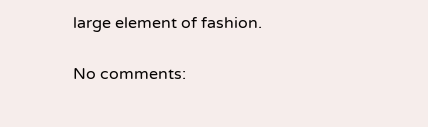large element of fashion.

No comments: